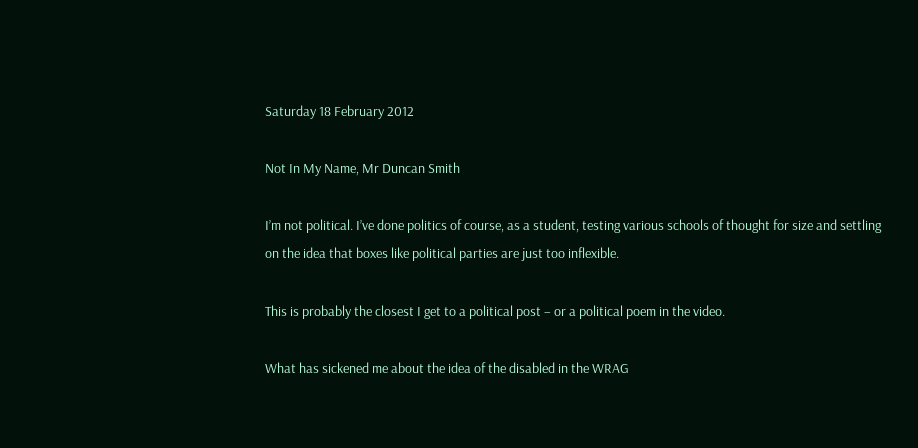Saturday 18 February 2012

Not In My Name, Mr Duncan Smith

I’m not political. I’ve done politics of course, as a student, testing various schools of thought for size and settling on the idea that boxes like political parties are just too inflexible.

This is probably the closest I get to a political post – or a political poem in the video.

What has sickened me about the idea of the disabled in the WRAG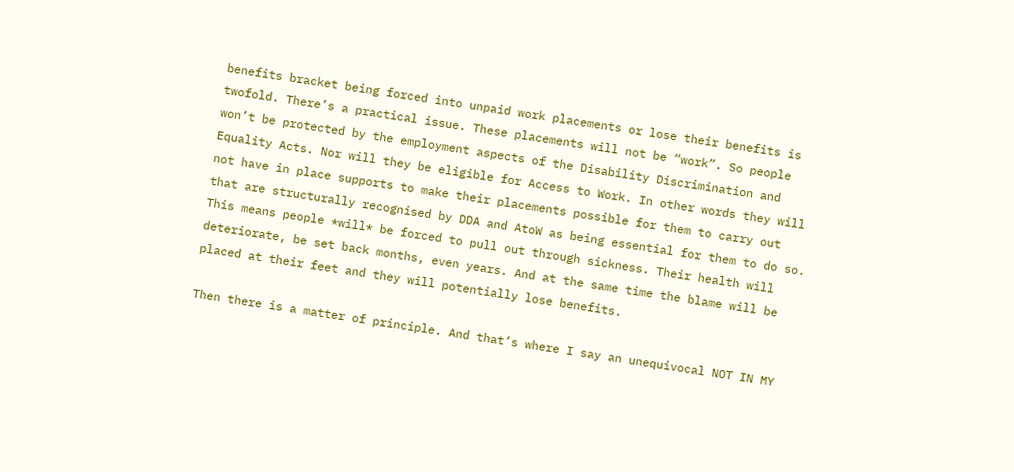benefits bracket being forced into unpaid work placements or lose their benefits is twofold. There’s a practical issue. These placements will not be “work”. So people won’t be protected by the employment aspects of the Disability Discrimination and Equality Acts. Nor will they be eligible for Access to Work. In other words they will not have in place supports to make their placements possible for them to carry out that are structurally recognised by DDA and AtoW as being essential for them to do so. This means people *will* be forced to pull out through sickness. Their health will deteriorate, be set back months, even years. And at the same time the blame will be placed at their feet and they will potentially lose benefits.

Then there is a matter of principle. And that’s where I say an unequivocal NOT IN MY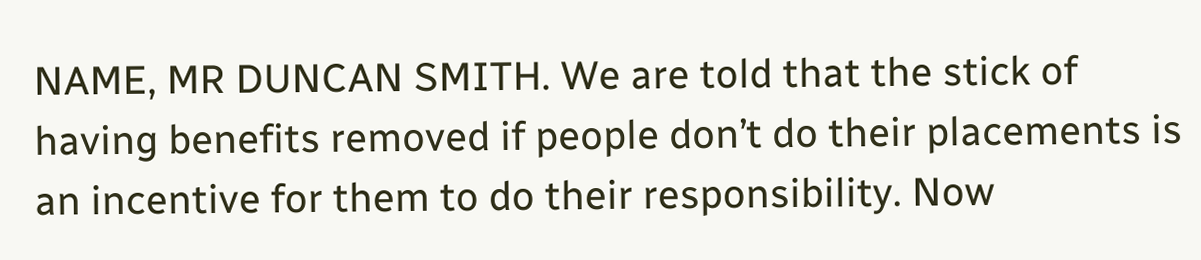NAME, MR DUNCAN SMITH. We are told that the stick of having benefits removed if people don’t do their placements is an incentive for them to do their responsibility. Now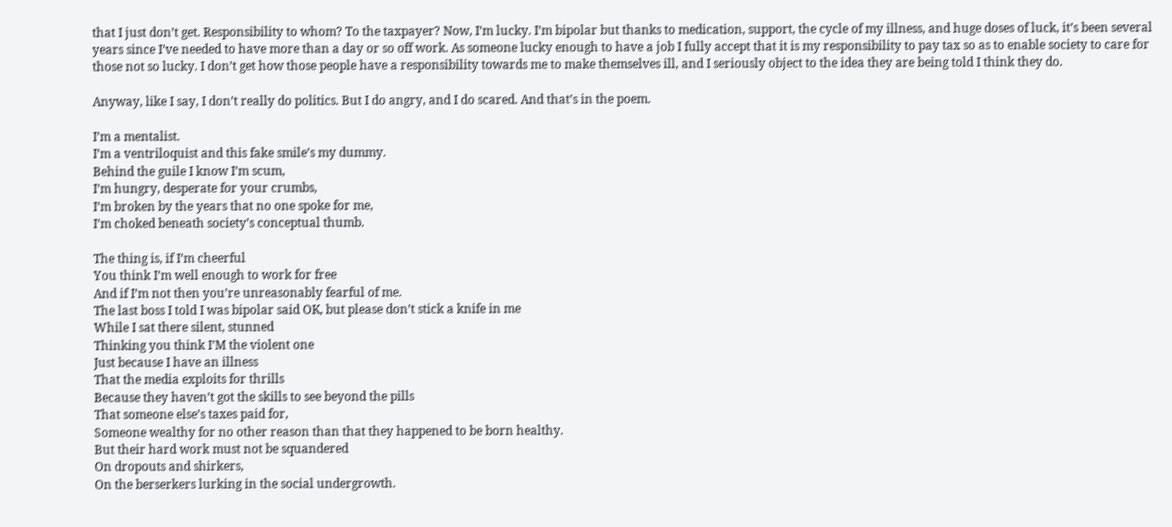that I just don’t get. Responsibility to whom? To the taxpayer? Now, I’m lucky. I’m bipolar but thanks to medication, support, the cycle of my illness, and huge doses of luck, it’s been several years since I’ve needed to have more than a day or so off work. As someone lucky enough to have a job I fully accept that it is my responsibility to pay tax so as to enable society to care for those not so lucky. I don’t get how those people have a responsibility towards me to make themselves ill, and I seriously object to the idea they are being told I think they do.

Anyway, like I say, I don’t really do politics. But I do angry, and I do scared. And that’s in the poem.

I’m a mentalist.
I’m a ventriloquist and this fake smile’s my dummy.
Behind the guile I know I’m scum,
I’m hungry, desperate for your crumbs,
I’m broken by the years that no one spoke for me,
I’m choked beneath society’s conceptual thumb.

The thing is, if I’m cheerful
You think I’m well enough to work for free
And if I’m not then you’re unreasonably fearful of me.
The last boss I told I was bipolar said OK, but please don’t stick a knife in me
While I sat there silent, stunned
Thinking you think I’M the violent one
Just because I have an illness
That the media exploits for thrills
Because they haven’t got the skills to see beyond the pills
That someone else’s taxes paid for,
Someone wealthy for no other reason than that they happened to be born healthy.
But their hard work must not be squandered
On dropouts and shirkers,
On the berserkers lurking in the social undergrowth.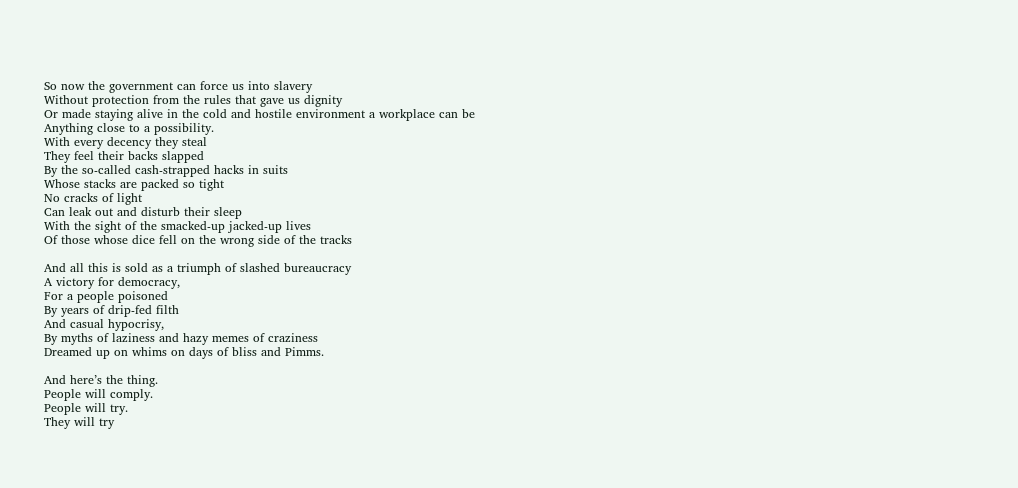So now the government can force us into slavery
Without protection from the rules that gave us dignity
Or made staying alive in the cold and hostile environment a workplace can be
Anything close to a possibility.
With every decency they steal
They feel their backs slapped
By the so-called cash-strapped hacks in suits
Whose stacks are packed so tight
No cracks of light
Can leak out and disturb their sleep
With the sight of the smacked-up jacked-up lives
Of those whose dice fell on the wrong side of the tracks

And all this is sold as a triumph of slashed bureaucracy
A victory for democracy,
For a people poisoned
By years of drip-fed filth
And casual hypocrisy,
By myths of laziness and hazy memes of craziness
Dreamed up on whims on days of bliss and Pimms.

And here’s the thing.
People will comply.
People will try.
They will try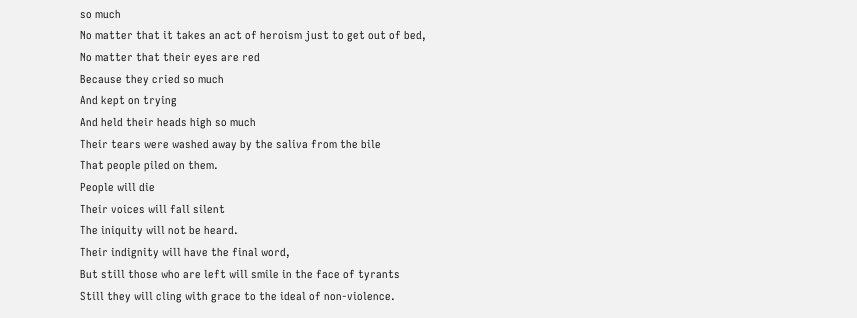so much
No matter that it takes an act of heroism just to get out of bed,
No matter that their eyes are red
Because they cried so much
And kept on trying
And held their heads high so much
Their tears were washed away by the saliva from the bile
That people piled on them.
People will die
Their voices will fall silent
The iniquity will not be heard.
Their indignity will have the final word,
But still those who are left will smile in the face of tyrants
Still they will cling with grace to the ideal of non-violence.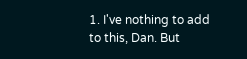1. I've nothing to add to this, Dan. But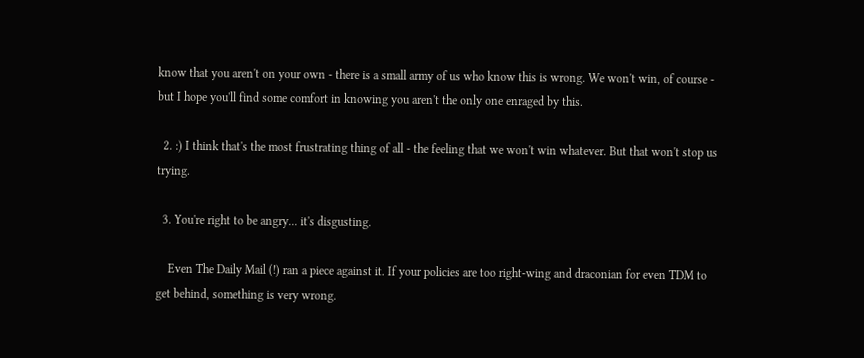know that you aren't on your own - there is a small army of us who know this is wrong. We won't win, of course - but I hope you'll find some comfort in knowing you aren't the only one enraged by this.

  2. :) I think that's the most frustrating thing of all - the feeling that we won't win whatever. But that won't stop us trying.

  3. You're right to be angry... it's disgusting.

    Even The Daily Mail (!) ran a piece against it. If your policies are too right-wing and draconian for even TDM to get behind, something is very wrong.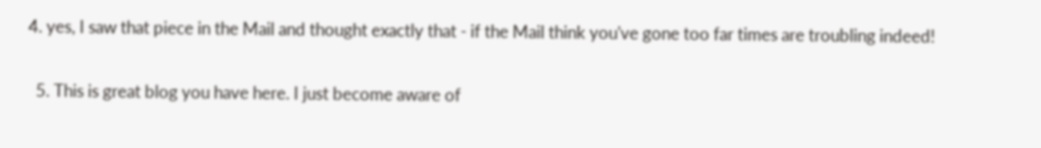4. yes, I saw that piece in the Mail and thought exactly that - if the Mail think you've gone too far times are troubling indeed!

  5. This is great blog you have here. I just become aware of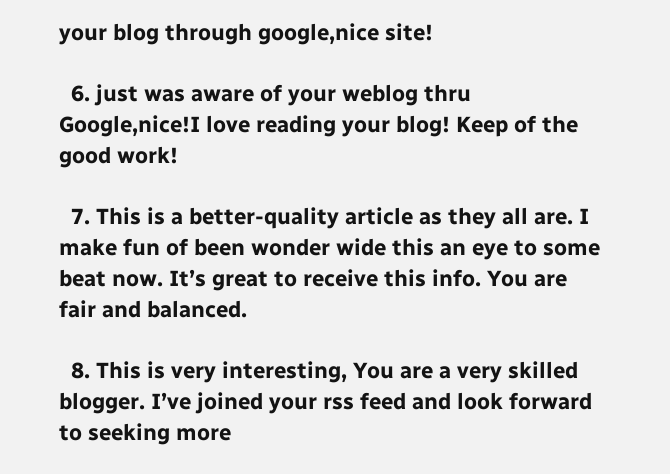your blog through google,nice site!

  6. just was aware of your weblog thru Google,nice!I love reading your blog! Keep of the good work!

  7. This is a better-quality article as they all are. I make fun of been wonder wide this an eye to some beat now. It’s great to receive this info. You are fair and balanced.

  8. This is very interesting, You are a very skilled blogger. I’ve joined your rss feed and look forward to seeking more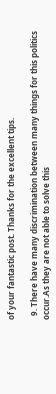of your fantastic post. Thanks for the excellent tips.

  9. There have many discrimination between many things for this politics occur.As they are not able to solve this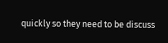quickly so they need to be discuss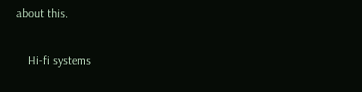about this.

    Hi-fi systems